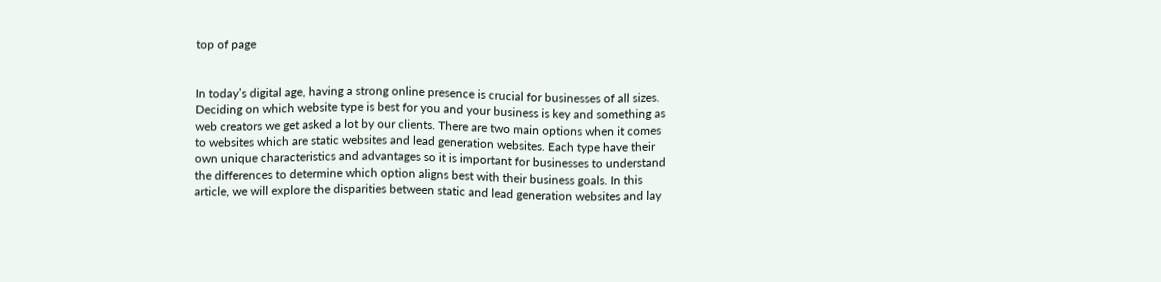top of page


In today’s digital age, having a strong online presence is crucial for businesses of all sizes. Deciding on which website type is best for you and your business is key and something as web creators we get asked a lot by our clients. There are two main options when it comes to websites which are static websites and lead generation websites. Each type have their own unique characteristics and advantages so it is important for businesses to understand the differences to determine which option aligns best with their business goals. In this article, we will explore the disparities between static and lead generation websites and lay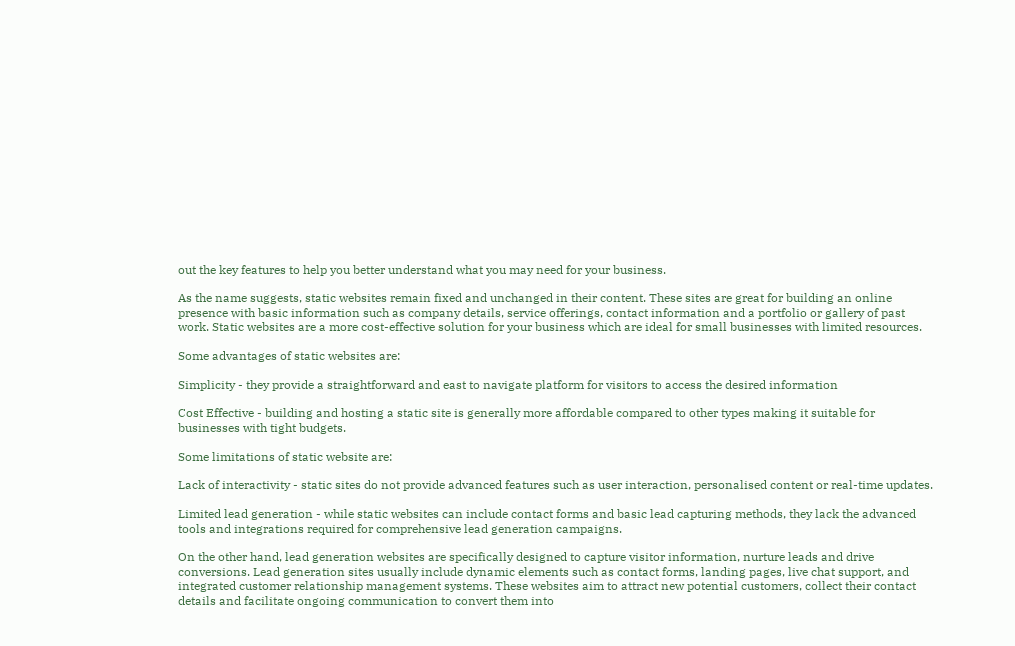out the key features to help you better understand what you may need for your business.

As the name suggests, static websites remain fixed and unchanged in their content. These sites are great for building an online presence with basic information such as company details, service offerings, contact information and a portfolio or gallery of past work. Static websites are a more cost-effective solution for your business which are ideal for small businesses with limited resources.

Some advantages of static websites are:

Simplicity - they provide a straightforward and east to navigate platform for visitors to access the desired information

Cost Effective - building and hosting a static site is generally more affordable compared to other types making it suitable for businesses with tight budgets.

Some limitations of static website are:

Lack of interactivity - static sites do not provide advanced features such as user interaction, personalised content or real-time updates.

Limited lead generation - while static websites can include contact forms and basic lead capturing methods, they lack the advanced tools and integrations required for comprehensive lead generation campaigns.

On the other hand, lead generation websites are specifically designed to capture visitor information, nurture leads and drive conversions. Lead generation sites usually include dynamic elements such as contact forms, landing pages, live chat support, and integrated customer relationship management systems. These websites aim to attract new potential customers, collect their contact details and facilitate ongoing communication to convert them into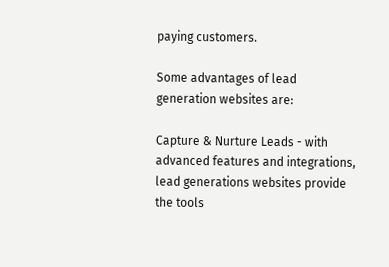paying customers.

Some advantages of lead generation websites are:

Capture & Nurture Leads - with advanced features and integrations, lead generations websites provide the tools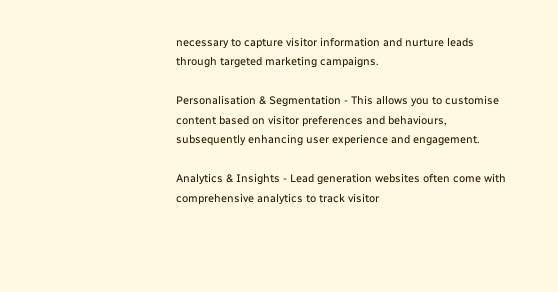necessary to capture visitor information and nurture leads through targeted marketing campaigns.

Personalisation & Segmentation - This allows you to customise content based on visitor preferences and behaviours, subsequently enhancing user experience and engagement.

Analytics & Insights - Lead generation websites often come with comprehensive analytics to track visitor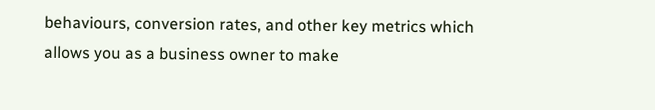behaviours, conversion rates, and other key metrics which allows you as a business owner to make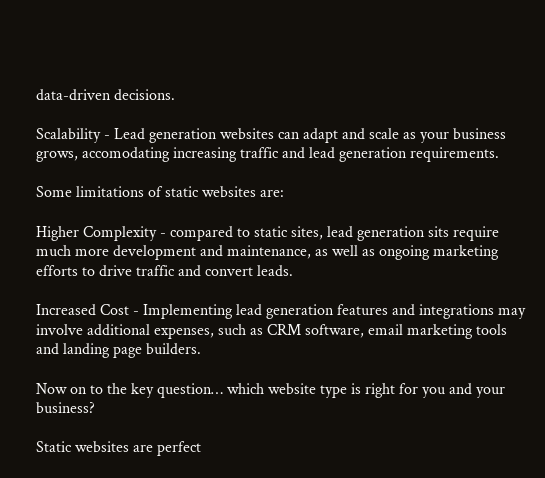data-driven decisions.

Scalability - Lead generation websites can adapt and scale as your business grows, accomodating increasing traffic and lead generation requirements.

Some limitations of static websites are:

Higher Complexity - compared to static sites, lead generation sits require much more development and maintenance, as well as ongoing marketing efforts to drive traffic and convert leads.

Increased Cost - Implementing lead generation features and integrations may involve additional expenses, such as CRM software, email marketing tools and landing page builders.

Now on to the key question… which website type is right for you and your business?

Static websites are perfect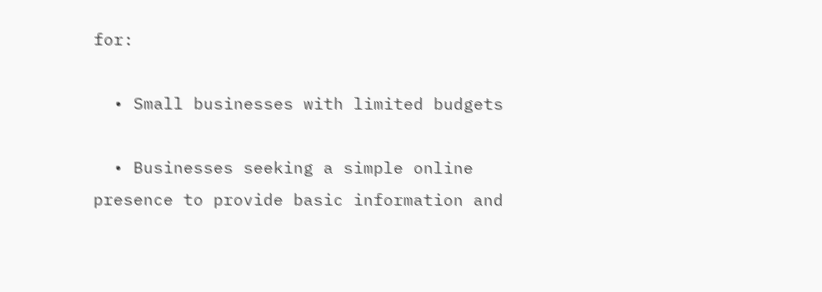for:

  • Small businesses with limited budgets

  • Businesses seeking a simple online presence to provide basic information and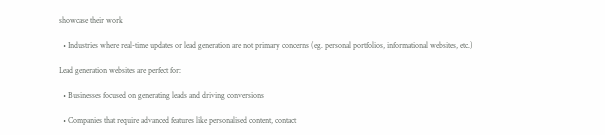showcase their work

  • Industries where real-time updates or lead generation are not primary concerns (eg. personal portfolios, informational websites, etc.)

Lead generation websites are perfect for:

  • Businesses focused on generating leads and driving conversions

  • Companies that require advanced features like personalised content, contact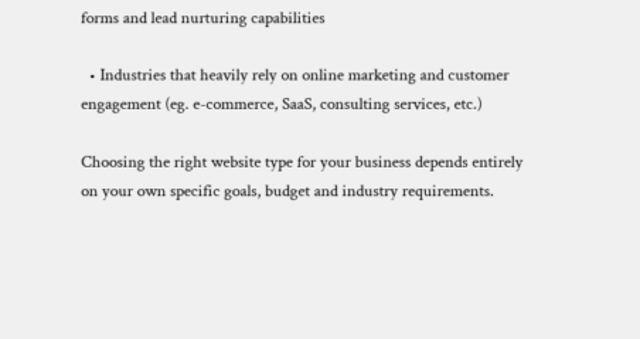forms and lead nurturing capabilities

  • Industries that heavily rely on online marketing and customer engagement (eg. e-commerce, SaaS, consulting services, etc.)

Choosing the right website type for your business depends entirely on your own specific goals, budget and industry requirements.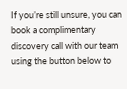If you’re still unsure, you can book a complimentary discovery call with our team using the button below to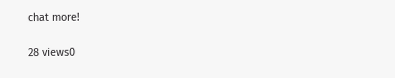chat more!

28 views0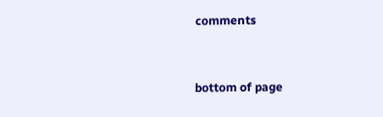comments


bottom of page